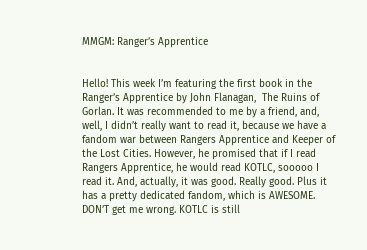MMGM: Ranger’s Apprentice


Hello! This week I’m featuring the first book in the Ranger’s Apprentice by John Flanagan,  The Ruins of Gorlan. It was recommended to me by a friend, and, well, I didn’t really want to read it, because we have a fandom war between Rangers Apprentice and Keeper of the Lost Cities. However, he promised that if I read Rangers Apprentice, he would read KOTLC, sooooo I read it. And, actually, it was good. Really good. Plus it has a pretty dedicated fandom, which is AWESOME.  DON’T get me wrong. KOTLC is still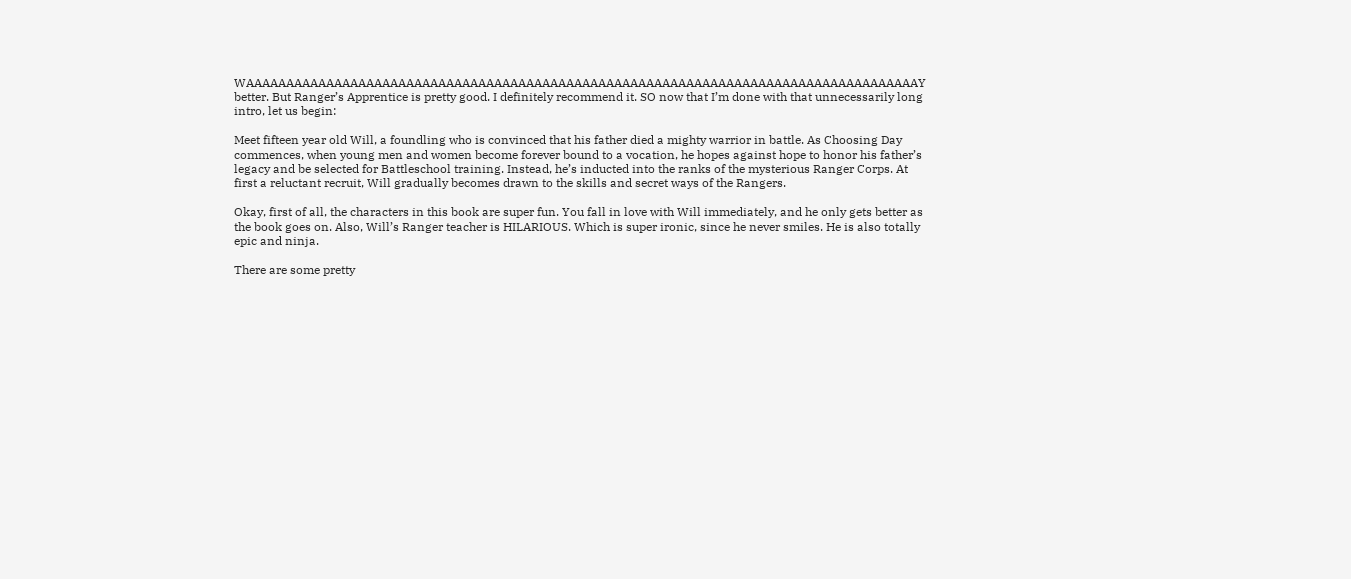WAAAAAAAAAAAAAAAAAAAAAAAAAAAAAAAAAAAAAAAAAAAAAAAAAAAAAAAAAAAAAAAAAAAAAAAAAAAAAAAAAAAAY better. But Ranger’s Apprentice is pretty good. I definitely recommend it. SO now that I’m done with that unnecessarily long intro, let us begin:

Meet fifteen year old Will, a foundling who is convinced that his father died a mighty warrior in battle. As Choosing Day commences, when young men and women become forever bound to a vocation, he hopes against hope to honor his father’s legacy and be selected for Battleschool training. Instead, he’s inducted into the ranks of the mysterious Ranger Corps. At first a reluctant recruit, Will gradually becomes drawn to the skills and secret ways of the Rangers.

Okay, first of all, the characters in this book are super fun. You fall in love with Will immediately, and he only gets better as the book goes on. Also, Will’s Ranger teacher is HILARIOUS. Which is super ironic, since he never smiles. He is also totally epic and ninja.

There are some pretty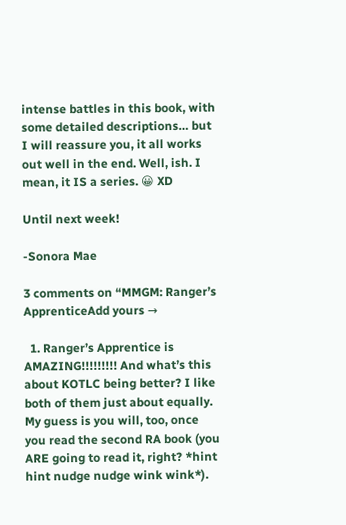intense battles in this book, with some detailed descriptions… but I will reassure you, it all works out well in the end. Well, ish. I mean, it IS a series. 😀 XD

Until next week!

-Sonora Mae

3 comments on “MMGM: Ranger’s ApprenticeAdd yours →

  1. Ranger’s Apprentice is AMAZING!!!!!!!!! And what’s this about KOTLC being better? I like both of them just about equally. My guess is you will, too, once you read the second RA book (you ARE going to read it, right? *hint hint nudge nudge wink wink*).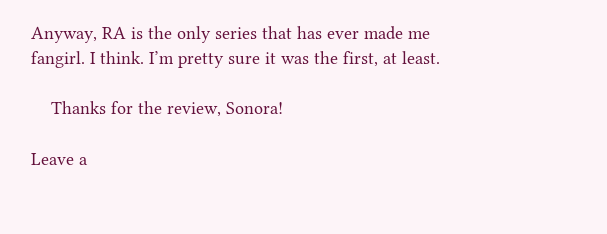Anyway, RA is the only series that has ever made me fangirl. I think. I’m pretty sure it was the first, at least.

    Thanks for the review, Sonora!

Leave a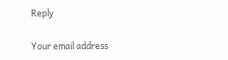Reply

Your email address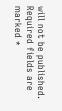will not be published. Required fields are marked *